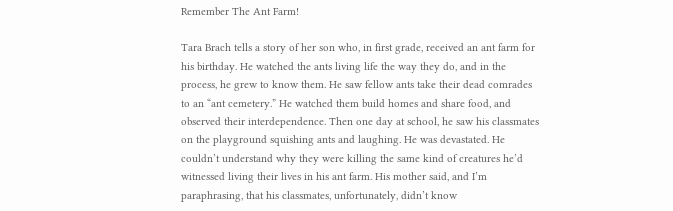Remember The Ant Farm!

Tara Brach tells a story of her son who, in first grade, received an ant farm for his birthday. He watched the ants living life the way they do, and in the process, he grew to know them. He saw fellow ants take their dead comrades to an “ant cemetery.” He watched them build homes and share food, and observed their interdependence. Then one day at school, he saw his classmates on the playground squishing ants and laughing. He was devastated. He couldn’t understand why they were killing the same kind of creatures he’d witnessed living their lives in his ant farm. His mother said, and I’m paraphrasing, that his classmates, unfortunately, didn’t know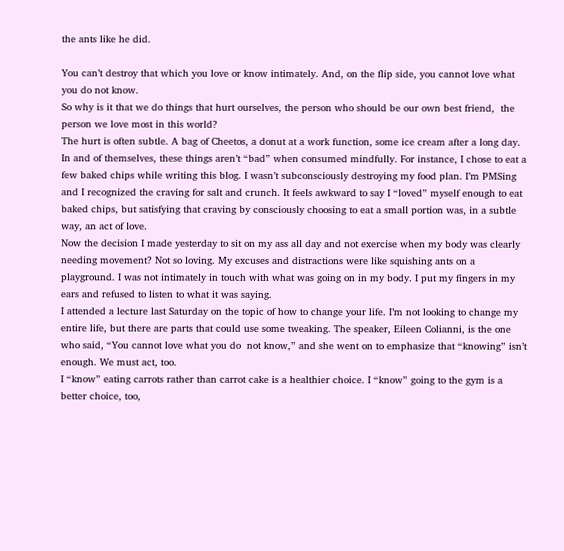the ants like he did.

You can’t destroy that which you love or know intimately. And, on the flip side, you cannot love what you do not know.
So why is it that we do things that hurt ourselves, the person who should be our own best friend,  the person we love most in this world?
The hurt is often subtle. A bag of Cheetos, a donut at a work function, some ice cream after a long day. In and of themselves, these things aren’t “bad” when consumed mindfully. For instance, I chose to eat a few baked chips while writing this blog. I wasn’t subconsciously destroying my food plan. I’m PMSing and I recognized the craving for salt and crunch. It feels awkward to say I “loved” myself enough to eat baked chips, but satisfying that craving by consciously choosing to eat a small portion was, in a subtle way, an act of love.
Now the decision I made yesterday to sit on my ass all day and not exercise when my body was clearly needing movement? Not so loving. My excuses and distractions were like squishing ants on a playground. I was not intimately in touch with what was going on in my body. I put my fingers in my ears and refused to listen to what it was saying.
I attended a lecture last Saturday on the topic of how to change your life. I’m not looking to change my entire life, but there are parts that could use some tweaking. The speaker, Eileen Colianni, is the one who said, “You cannot love what you do  not know,” and she went on to emphasize that “knowing” isn’t enough. We must act, too.
I “know” eating carrots rather than carrot cake is a healthier choice. I “know” going to the gym is a better choice, too,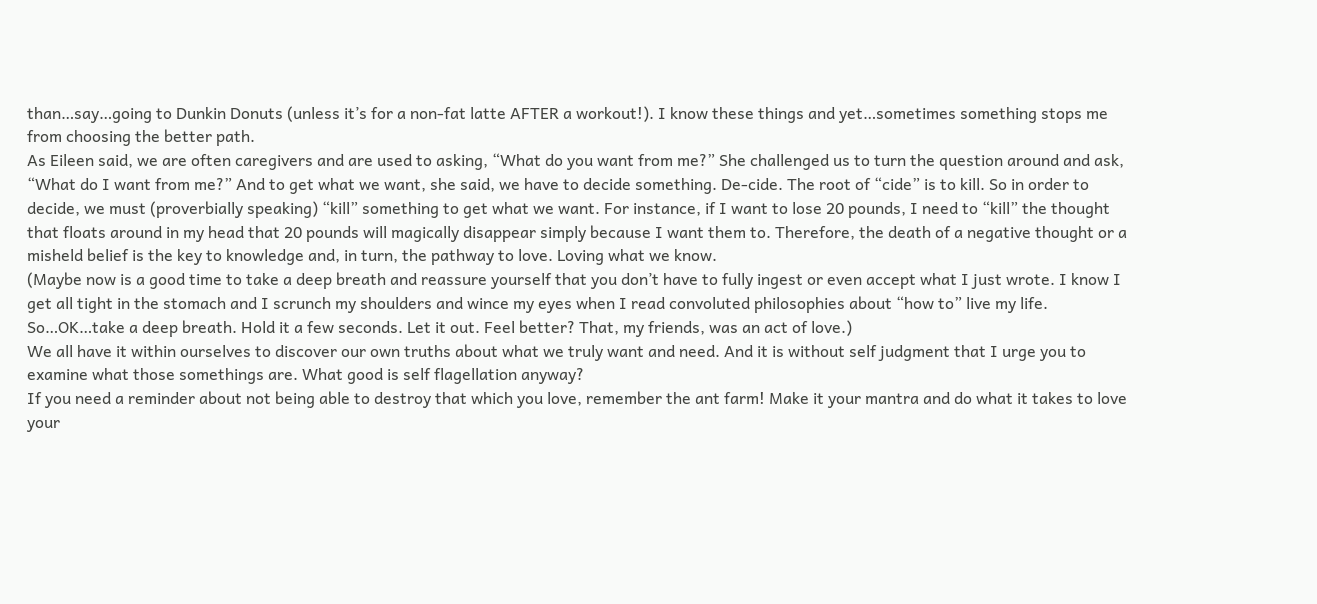than…say…going to Dunkin Donuts (unless it’s for a non-fat latte AFTER a workout!). I know these things and yet…sometimes something stops me from choosing the better path.
As Eileen said, we are often caregivers and are used to asking, “What do you want from me?” She challenged us to turn the question around and ask, “What do I want from me?” And to get what we want, she said, we have to decide something. De-cide. The root of “cide” is to kill. So in order to decide, we must (proverbially speaking) “kill” something to get what we want. For instance, if I want to lose 20 pounds, I need to “kill” the thought that floats around in my head that 20 pounds will magically disappear simply because I want them to. Therefore, the death of a negative thought or a misheld belief is the key to knowledge and, in turn, the pathway to love. Loving what we know.
(Maybe now is a good time to take a deep breath and reassure yourself that you don’t have to fully ingest or even accept what I just wrote. I know I get all tight in the stomach and I scrunch my shoulders and wince my eyes when I read convoluted philosophies about “how to” live my life. So…OK…take a deep breath. Hold it a few seconds. Let it out. Feel better? That, my friends, was an act of love.)
We all have it within ourselves to discover our own truths about what we truly want and need. And it is without self judgment that I urge you to examine what those somethings are. What good is self flagellation anyway?
If you need a reminder about not being able to destroy that which you love, remember the ant farm! Make it your mantra and do what it takes to love your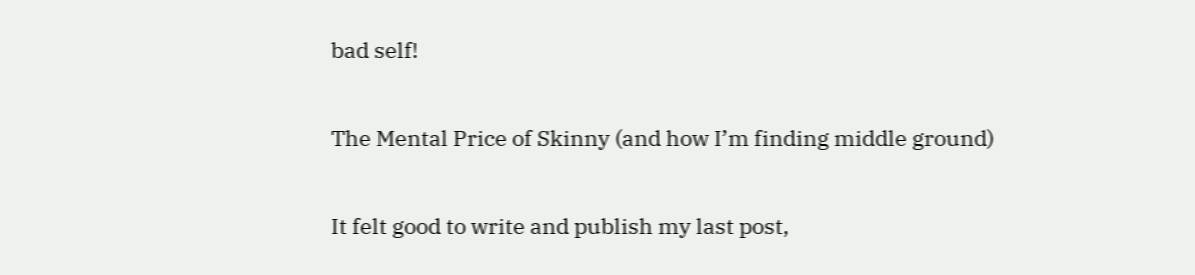bad self!

The Mental Price of Skinny (and how I’m finding middle ground)

It felt good to write and publish my last post,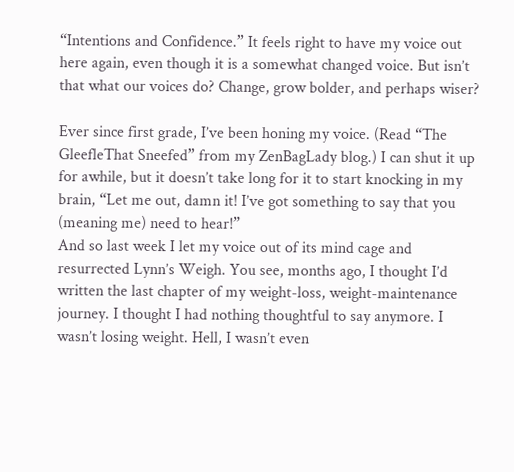“Intentions and Confidence.” It feels right to have my voice out here again, even though it is a somewhat changed voice. But isn’t that what our voices do? Change, grow bolder, and perhaps wiser?

Ever since first grade, I’ve been honing my voice. (Read “The GleefleThat Sneefed” from my ZenBagLady blog.) I can shut it up for awhile, but it doesn’t take long for it to start knocking in my brain, “Let me out, damn it! I’ve got something to say that you (meaning me) need to hear!”
And so last week I let my voice out of its mind cage and resurrected Lynn’s Weigh. You see, months ago, I thought I’d written the last chapter of my weight-loss, weight-maintenance journey. I thought I had nothing thoughtful to say anymore. I wasn’t losing weight. Hell, I wasn’t even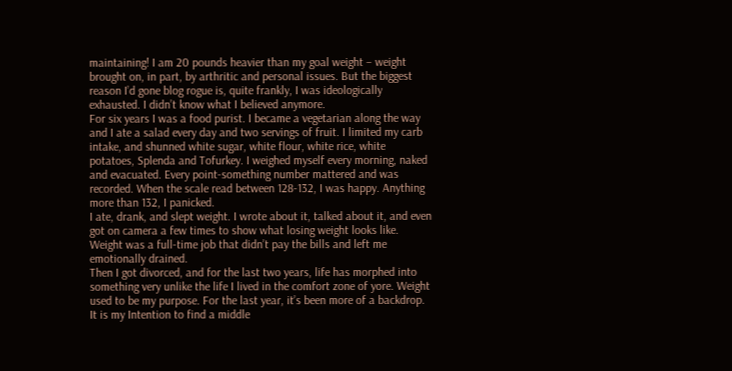maintaining! I am 20 pounds heavier than my goal weight – weight brought on, in part, by arthritic and personal issues. But the biggest reason I’d gone blog rogue is, quite frankly, I was ideologically exhausted. I didn’t know what I believed anymore.
For six years I was a food purist. I became a vegetarian along the way and I ate a salad every day and two servings of fruit. I limited my carb intake, and shunned white sugar, white flour, white rice, white potatoes, Splenda and Tofurkey. I weighed myself every morning, naked and evacuated. Every point-something number mattered and was recorded. When the scale read between 128-132, I was happy. Anything more than 132, I panicked.
I ate, drank, and slept weight. I wrote about it, talked about it, and even got on camera a few times to show what losing weight looks like. Weight was a full-time job that didn’t pay the bills and left me emotionally drained.
Then I got divorced, and for the last two years, life has morphed into something very unlike the life I lived in the comfort zone of yore. Weight used to be my purpose. For the last year, it’s been more of a backdrop. It is my Intention to find a middle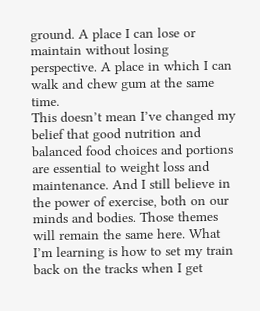ground. A place I can lose or maintain without losing perspective. A place in which I can walk and chew gum at the same time.
This doesn’t mean I’ve changed my belief that good nutrition and balanced food choices and portions are essential to weight loss and maintenance. And I still believe in the power of exercise, both on our minds and bodies. Those themes will remain the same here. What I’m learning is how to set my train back on the tracks when I get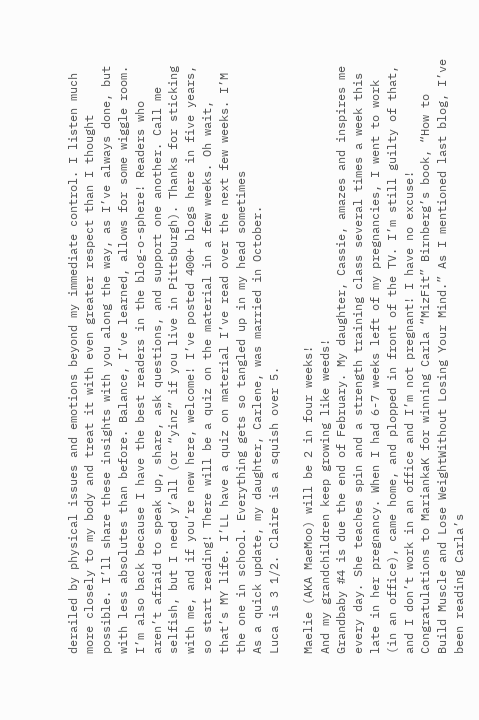derailed by physical issues and emotions beyond my immediate control. I listen much more closely to my body and treat it with even greater respect than I thought possible. I’ll share these insights with you along the way, as I’ve always done, but with less absolutes than before. Balance, I’ve learned, allows for some wiggle room.
I’m also back because I have the best readers in the blog-o-sphere! Readers who aren’t afraid to speak up, share, ask questions, and support one another. Call me selfish, but I need y’all (or “yinz” if you live in Pittsburgh). Thanks for sticking with me, and if you’re new here, welcome! I’ve posted 400+ blogs here in five years, so start reading! There will be a quiz on the material in a few weeks. Oh wait, that’s MY life. I’LL have a quiz on material I’ve read over the next few weeks. I’M the one in school. Everything gets so tangled up in my head sometimes
As a quick update, my daughter, Carlene, was married in October.
Luca is 3 1/2. Claire is a squish over 5.

Maelie (AKA MaeMoo) will be 2 in four weeks!
And my grandchildren keep growing like weeds!
Grandbaby #4 is due the end of February. My daughter, Cassie, amazes and inspires me every day. She teaches spin and a strength training class several times a week this late in her pregnancy. When I had 6-7 weeks left of my pregnancies, I went to work (in an office), came home, and plopped in front of the TV. I’m still guilty of that, and I don’t work in an office and I’m not pregnant! I have no excuse!
Congratulations to MariankaK for winning Carla “MizFit” Birnberg’s book, “How to Build Muscle and Lose WeightWithout Losing Your Mind.” As I mentioned last blog, I’ve been reading Carla’s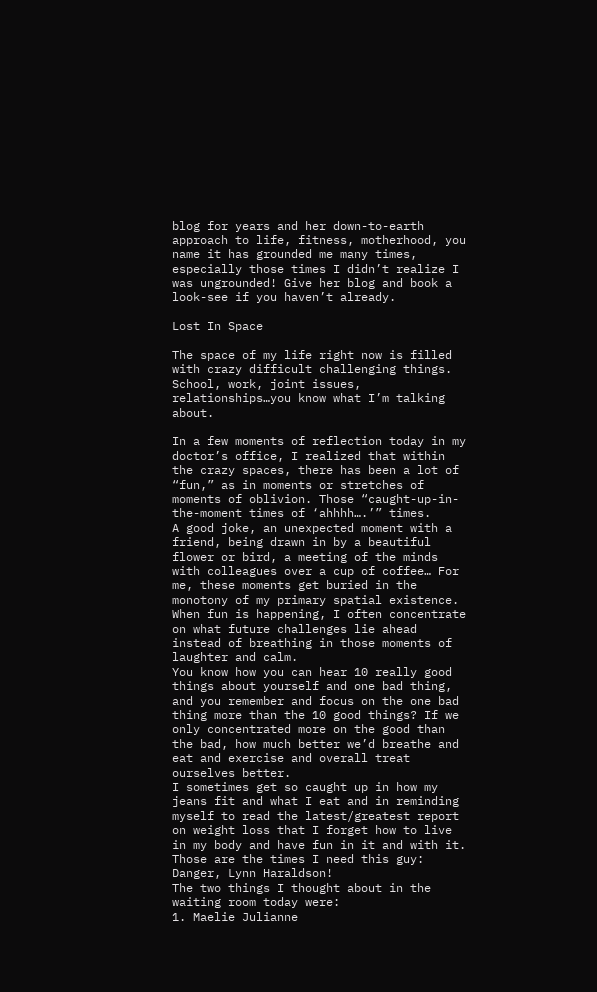blog for years and her down-to-earth approach to life, fitness, motherhood, you name it has grounded me many times, especially those times I didn’t realize I was ungrounded! Give her blog and book a look-see if you haven’t already.

Lost In Space

The space of my life right now is filled with crazy difficult challenging things. School, work, joint issues, relationships…you know what I’m talking about.

In a few moments of reflection today in my doctor’s office, I realized that within the crazy spaces, there has been a lot of “fun,” as in moments or stretches of moments of oblivion. Those “caught-up-in-the-moment times of ‘ahhhh….’” times.
A good joke, an unexpected moment with a friend, being drawn in by a beautiful flower or bird, a meeting of the minds with colleagues over a cup of coffee… For me, these moments get buried in the monotony of my primary spatial existence. When fun is happening, I often concentrate on what future challenges lie ahead instead of breathing in those moments of laughter and calm.
You know how you can hear 10 really good things about yourself and one bad thing, and you remember and focus on the one bad thing more than the 10 good things? If we only concentrated more on the good than the bad, how much better we’d breathe and eat and exercise and overall treat ourselves better.
I sometimes get so caught up in how my jeans fit and what I eat and in reminding myself to read the latest/greatest report on weight loss that I forget how to live in my body and have fun in it and with it. Those are the times I need this guy:
Danger, Lynn Haraldson!
The two things I thought about in the waiting room today were:
1. Maelie Julianne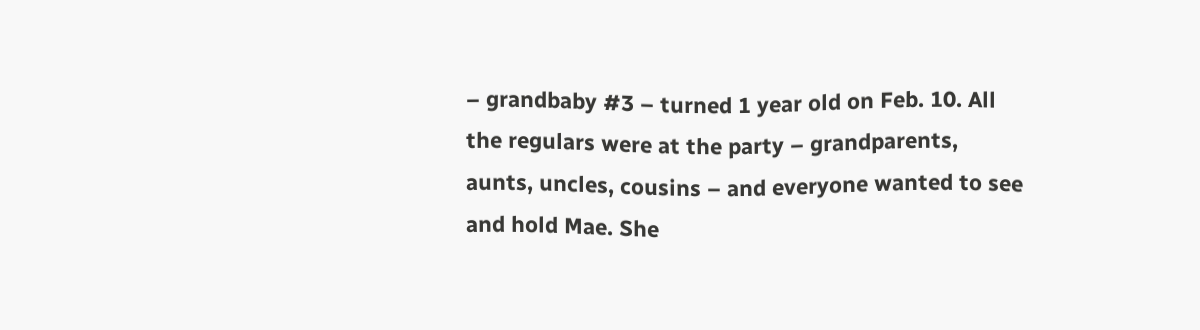– grandbaby #3 – turned 1 year old on Feb. 10. All the regulars were at the party – grandparents, aunts, uncles, cousins – and everyone wanted to see and hold Mae. She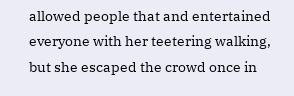allowed people that and entertained everyone with her teetering walking, but she escaped the crowd once in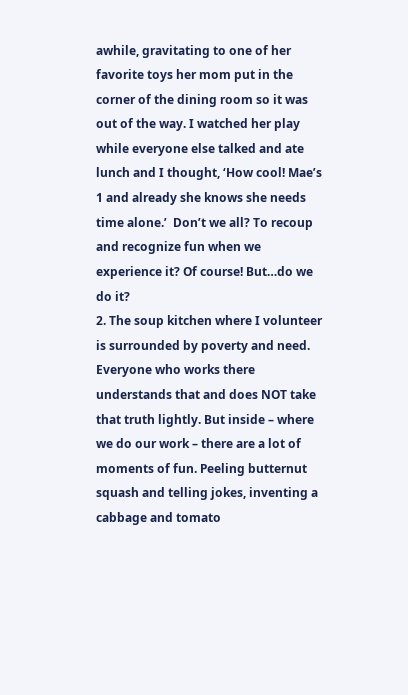awhile, gravitating to one of her favorite toys her mom put in the corner of the dining room so it was out of the way. I watched her play while everyone else talked and ate lunch and I thought, ‘How cool! Mae’s 1 and already she knows she needs time alone.’  Don’t we all? To recoup and recognize fun when we experience it? Of course! But…do we do it?
2. The soup kitchen where I volunteer is surrounded by poverty and need. Everyone who works there understands that and does NOT take that truth lightly. But inside – where we do our work – there are a lot of moments of fun. Peeling butternut squash and telling jokes, inventing a cabbage and tomato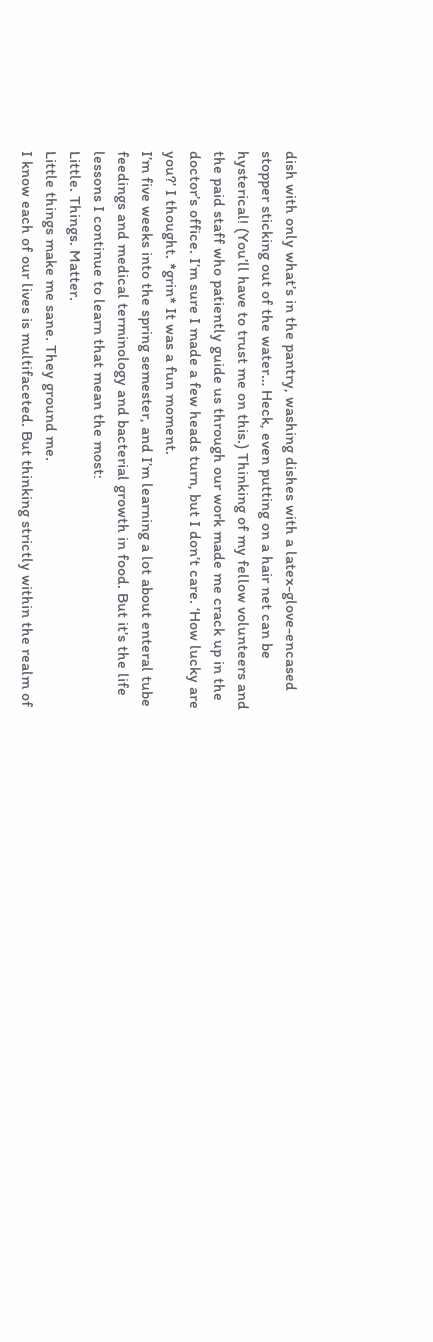dish with only what’s in the pantry, washing dishes with a latex-glove-encased stopper sticking out of the water… Heck, even putting on a hair net can be hysterical! (You’ll have to trust me on this.) Thinking of my fellow volunteers and the paid staff who patiently guide us through our work made me crack up in the doctor’s office. I’m sure I made a few heads turn, but I don’t care. ‘How lucky are you?’ I thought. *grin* It was a fun moment.
I’m five weeks into the spring semester, and I’m learning a lot about enteral tube feedings and medical terminology and bacterial growth in food. But it’s the life lessons I continue to learn that mean the most:
Little. Things. Matter.
Little things make me sane. They ground me.
I know each of our lives is multifaceted. But thinking strictly within the realm of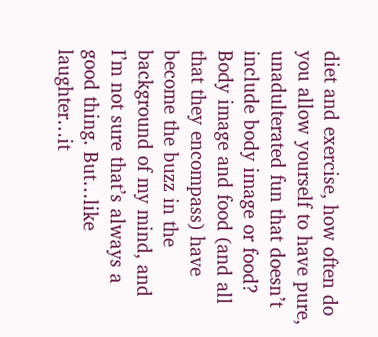diet and exercise, how often do you allow yourself to have pure, unadulterated fun that doesn’t include body image or food?
Body image and food (and all that they encompass) have become the buzz in the background of my mind, and I’m not sure that’s always a good thing. But…like laughter…it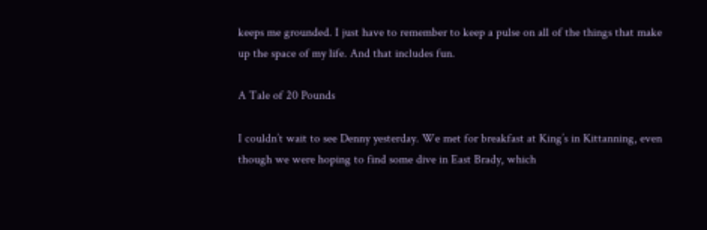keeps me grounded. I just have to remember to keep a pulse on all of the things that make up the space of my life. And that includes fun.

A Tale of 20 Pounds

I couldn’t wait to see Denny yesterday. We met for breakfast at King’s in Kittanning, even though we were hoping to find some dive in East Brady, which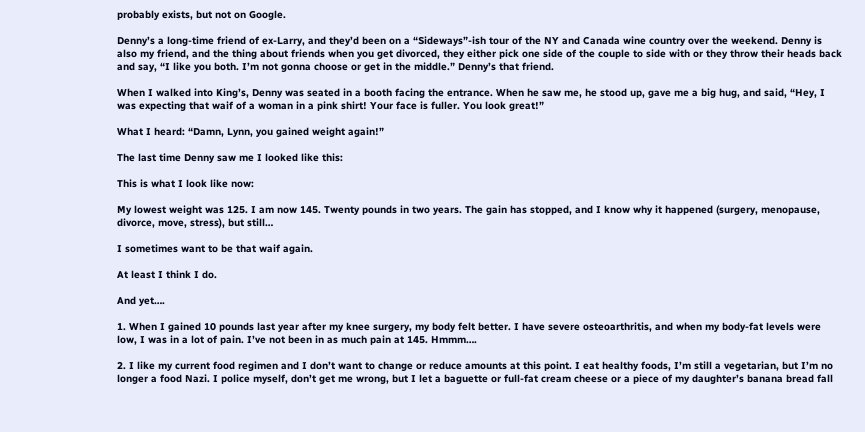probably exists, but not on Google.

Denny’s a long-time friend of ex-Larry, and they’d been on a “Sideways”-ish tour of the NY and Canada wine country over the weekend. Denny is also my friend, and the thing about friends when you get divorced, they either pick one side of the couple to side with or they throw their heads back and say, “I like you both. I’m not gonna choose or get in the middle.” Denny’s that friend.

When I walked into King’s, Denny was seated in a booth facing the entrance. When he saw me, he stood up, gave me a big hug, and said, “Hey, I was expecting that waif of a woman in a pink shirt! Your face is fuller. You look great!”

What I heard: “Damn, Lynn, you gained weight again!”

The last time Denny saw me I looked like this:

This is what I look like now:

My lowest weight was 125. I am now 145. Twenty pounds in two years. The gain has stopped, and I know why it happened (surgery, menopause, divorce, move, stress), but still…

I sometimes want to be that waif again.

At least I think I do.

And yet….

1. When I gained 10 pounds last year after my knee surgery, my body felt better. I have severe osteoarthritis, and when my body-fat levels were low, I was in a lot of pain. I’ve not been in as much pain at 145. Hmmm….

2. I like my current food regimen and I don’t want to change or reduce amounts at this point. I eat healthy foods, I’m still a vegetarian, but I’m no longer a food Nazi. I police myself, don’t get me wrong, but I let a baguette or full-fat cream cheese or a piece of my daughter’s banana bread fall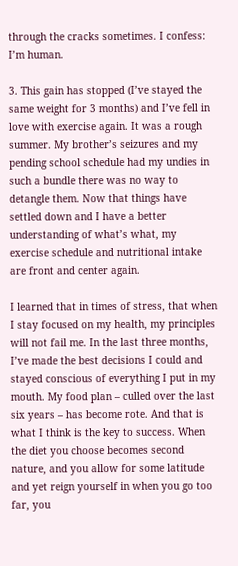through the cracks sometimes. I confess: I’m human.

3. This gain has stopped (I’ve stayed the same weight for 3 months) and I’ve fell in love with exercise again. It was a rough summer. My brother’s seizures and my pending school schedule had my undies in such a bundle there was no way to detangle them. Now that things have settled down and I have a better understanding of what’s what, my exercise schedule and nutritional intake are front and center again.

I learned that in times of stress, that when I stay focused on my health, my principles will not fail me. In the last three months, I’ve made the best decisions I could and stayed conscious of everything I put in my mouth. My food plan – culled over the last six years – has become rote. And that is what I think is the key to success. When the diet you choose becomes second nature, and you allow for some latitude and yet reign yourself in when you go too far, you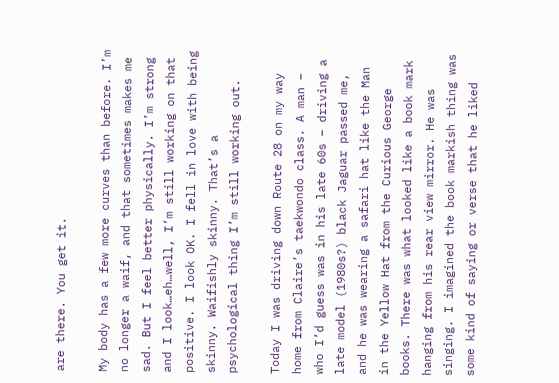are there. You get it.

My body has a few more curves than before. I’m no longer a waif, and that sometimes makes me sad. But I feel better physically. I’m strong and I look…eh…well, I’m still working on that positive. I look OK. I fell in love with being skinny. Waifishly skinny. That’s a psychological thing I’m still working out.

Today I was driving down Route 28 on my way home from Claire’s taekwondo class. A man – who I’d guess was in his late 60s – driving a late model (1980s?) black Jaguar passed me, and he was wearing a safari hat like the Man in the Yellow Hat from the Curious George books. There was what looked like a book mark hanging from his rear view mirror. He was singing. I imagined the book markish thing was some kind of saying or verse that he liked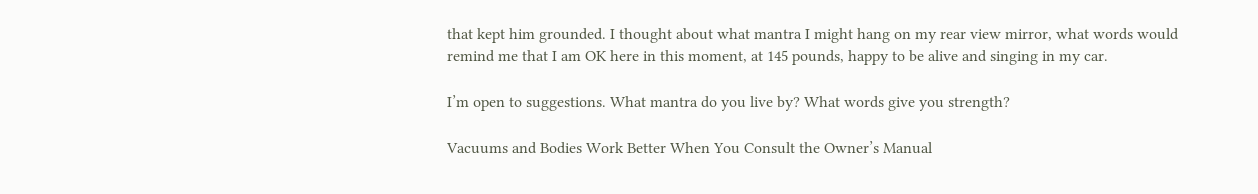that kept him grounded. I thought about what mantra I might hang on my rear view mirror, what words would remind me that I am OK here in this moment, at 145 pounds, happy to be alive and singing in my car.

I’m open to suggestions. What mantra do you live by? What words give you strength?

Vacuums and Bodies Work Better When You Consult the Owner’s Manual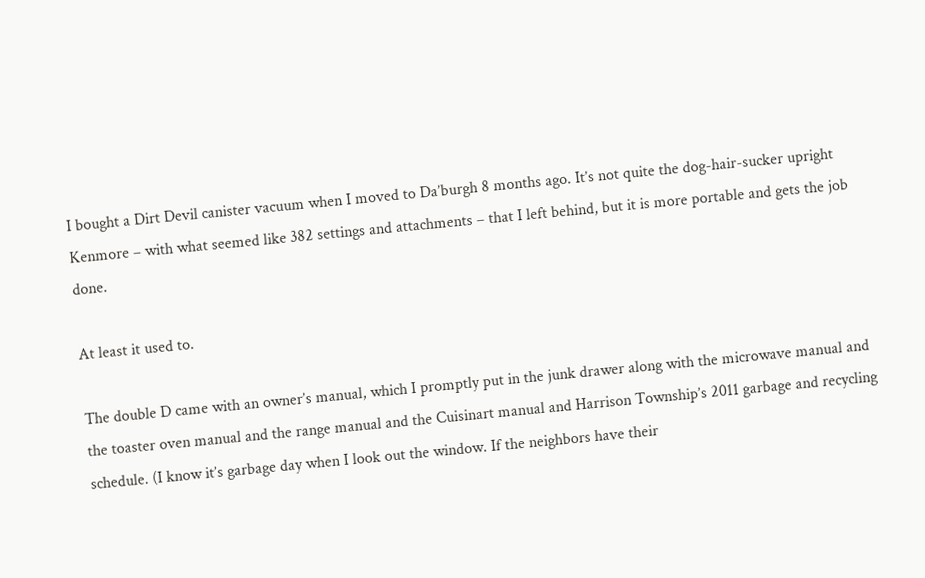I bought a Dirt Devil canister vacuum when I moved to Da’burgh 8 months ago. It’s not quite the dog-hair-sucker upright Kenmore – with what seemed like 382 settings and attachments – that I left behind, but it is more portable and gets the job done.

At least it used to.

The double D came with an owner’s manual, which I promptly put in the junk drawer along with the microwave manual and the toaster oven manual and the range manual and the Cuisinart manual and Harrison Township’s 2011 garbage and recycling schedule. (I know it’s garbage day when I look out the window. If the neighbors have their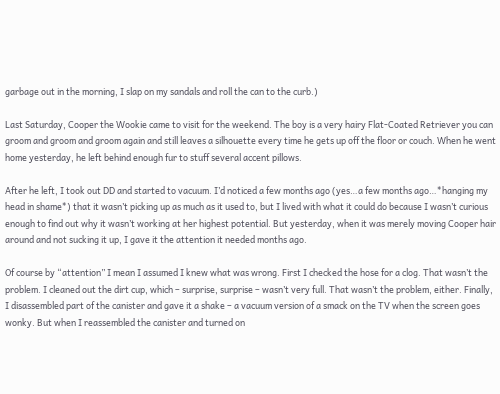garbage out in the morning, I slap on my sandals and roll the can to the curb.)

Last Saturday, Cooper the Wookie came to visit for the weekend. The boy is a very hairy Flat-Coated Retriever you can groom and groom and groom again and still leaves a silhouette every time he gets up off the floor or couch. When he went home yesterday, he left behind enough fur to stuff several accent pillows.

After he left, I took out DD and started to vacuum. I’d noticed a few months ago (yes…a few months ago…*hanging my head in shame*) that it wasn’t picking up as much as it used to, but I lived with what it could do because I wasn’t curious enough to find out why it wasn’t working at her highest potential. But yesterday, when it was merely moving Cooper hair around and not sucking it up, I gave it the attention it needed months ago.

Of course by “attention” I mean I assumed I knew what was wrong. First I checked the hose for a clog. That wasn’t the problem. I cleaned out the dirt cup, which – surprise, surprise – wasn’t very full. That wasn’t the problem, either. Finally, I disassembled part of the canister and gave it a shake – a vacuum version of a smack on the TV when the screen goes wonky. But when I reassembled the canister and turned on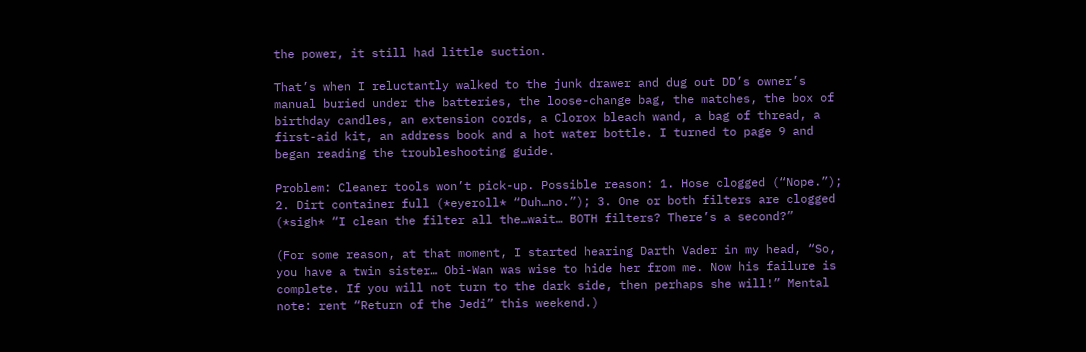the power, it still had little suction.

That’s when I reluctantly walked to the junk drawer and dug out DD’s owner’s manual buried under the batteries, the loose-change bag, the matches, the box of birthday candles, an extension cords, a Clorox bleach wand, a bag of thread, a first-aid kit, an address book and a hot water bottle. I turned to page 9 and began reading the troubleshooting guide.

Problem: Cleaner tools won’t pick-up. Possible reason: 1. Hose clogged (“Nope.”); 2. Dirt container full (*eyeroll* “Duh…no.”); 3. One or both filters are clogged (*sigh* “I clean the filter all the…wait… BOTH filters? There’s a second?”

(For some reason, at that moment, I started hearing Darth Vader in my head, “So, you have a twin sister… Obi-Wan was wise to hide her from me. Now his failure is complete. If you will not turn to the dark side, then perhaps she will!” Mental note: rent “Return of the Jedi” this weekend.)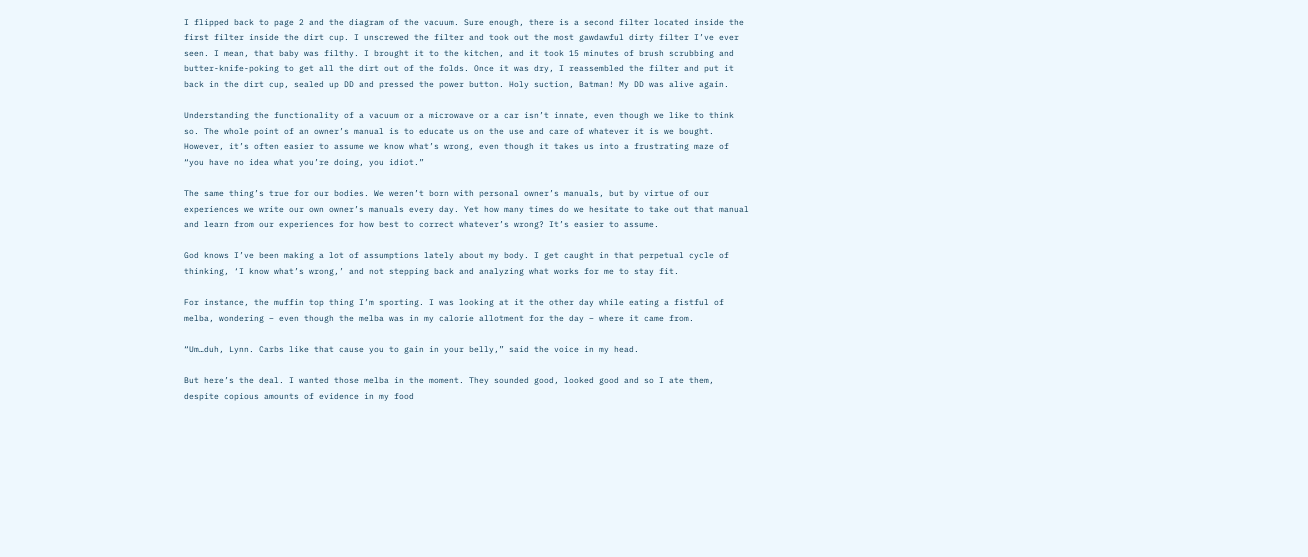I flipped back to page 2 and the diagram of the vacuum. Sure enough, there is a second filter located inside the first filter inside the dirt cup. I unscrewed the filter and took out the most gawdawful dirty filter I’ve ever seen. I mean, that baby was filthy. I brought it to the kitchen, and it took 15 minutes of brush scrubbing and butter-knife-poking to get all the dirt out of the folds. Once it was dry, I reassembled the filter and put it back in the dirt cup, sealed up DD and pressed the power button. Holy suction, Batman! My DD was alive again.

Understanding the functionality of a vacuum or a microwave or a car isn’t innate, even though we like to think so. The whole point of an owner’s manual is to educate us on the use and care of whatever it is we bought. However, it’s often easier to assume we know what’s wrong, even though it takes us into a frustrating maze of “you have no idea what you’re doing, you idiot.”

The same thing’s true for our bodies. We weren’t born with personal owner’s manuals, but by virtue of our experiences we write our own owner’s manuals every day. Yet how many times do we hesitate to take out that manual and learn from our experiences for how best to correct whatever’s wrong? It’s easier to assume.

God knows I’ve been making a lot of assumptions lately about my body. I get caught in that perpetual cycle of thinking, ‘I know what’s wrong,’ and not stepping back and analyzing what works for me to stay fit.

For instance, the muffin top thing I’m sporting. I was looking at it the other day while eating a fistful of melba, wondering – even though the melba was in my calorie allotment for the day – where it came from.

“Um…duh, Lynn. Carbs like that cause you to gain in your belly,” said the voice in my head.

But here’s the deal. I wanted those melba in the moment. They sounded good, looked good and so I ate them, despite copious amounts of evidence in my food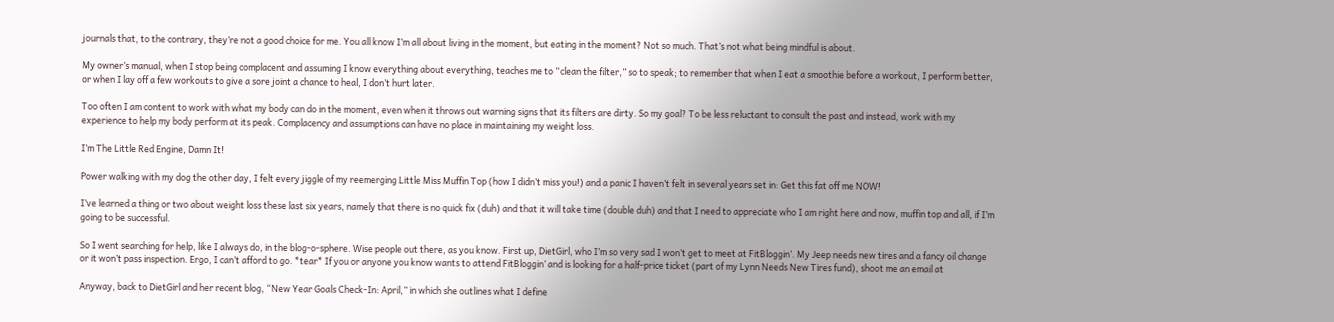journals that, to the contrary, they’re not a good choice for me. You all know I’m all about living in the moment, but eating in the moment? Not so much. That’s not what being mindful is about.

My owner’s manual, when I stop being complacent and assuming I know everything about everything, teaches me to “clean the filter,” so to speak; to remember that when I eat a smoothie before a workout, I perform better, or when I lay off a few workouts to give a sore joint a chance to heal, I don’t hurt later.

Too often I am content to work with what my body can do in the moment, even when it throws out warning signs that its filters are dirty. So my goal? To be less reluctant to consult the past and instead, work with my experience to help my body perform at its peak. Complacency and assumptions can have no place in maintaining my weight loss.

I’m The Little Red Engine, Damn It!

Power walking with my dog the other day, I felt every jiggle of my reemerging Little Miss Muffin Top (how I didn’t miss you!) and a panic I haven’t felt in several years set in: Get this fat off me NOW!

I’ve learned a thing or two about weight loss these last six years, namely that there is no quick fix (duh) and that it will take time (double duh) and that I need to appreciate who I am right here and now, muffin top and all, if I’m going to be successful.

So I went searching for help, like I always do, in the blog-o-sphere. Wise people out there, as you know. First up, DietGirl, who I’m so very sad I won’t get to meet at FitBloggin’. My Jeep needs new tires and a fancy oil change or it won’t pass inspection. Ergo, I can’t afford to go. *tear* If you or anyone you know wants to attend FitBloggin’ and is looking for a half-price ticket (part of my Lynn Needs New Tires fund), shoot me an email at

Anyway, back to DietGirl and her recent blog, “New Year Goals Check-In: April,” in which she outlines what I define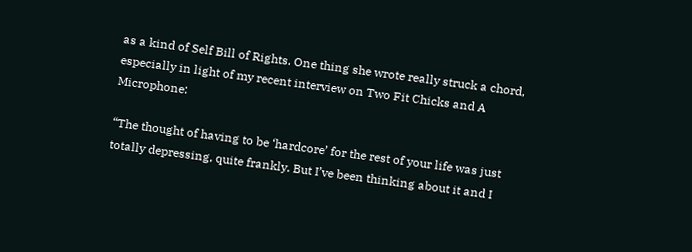as a kind of Self Bill of Rights. One thing she wrote really struck a chord, especially in light of my recent interview on Two Fit Chicks and A Microphone:

“The thought of having to be ‘hardcore’ for the rest of your life was just totally depressing, quite frankly. But I’ve been thinking about it and I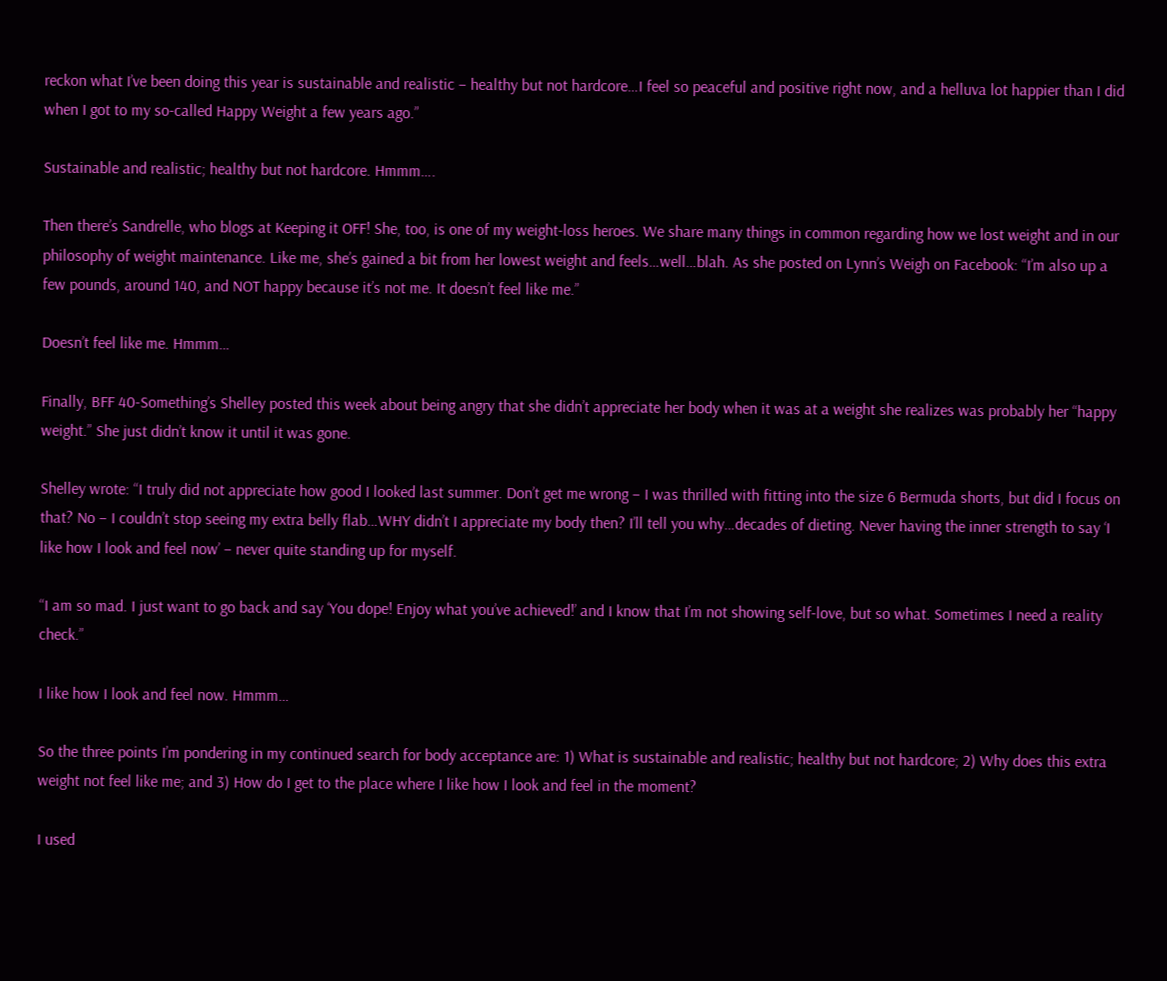reckon what I’ve been doing this year is sustainable and realistic – healthy but not hardcore…I feel so peaceful and positive right now, and a helluva lot happier than I did when I got to my so-called Happy Weight a few years ago.”

Sustainable and realistic; healthy but not hardcore. Hmmm….

Then there’s Sandrelle, who blogs at Keeping it OFF! She, too, is one of my weight-loss heroes. We share many things in common regarding how we lost weight and in our philosophy of weight maintenance. Like me, she’s gained a bit from her lowest weight and feels…well…blah. As she posted on Lynn’s Weigh on Facebook: “I’m also up a few pounds, around 140, and NOT happy because it’s not me. It doesn’t feel like me.”

Doesn’t feel like me. Hmmm…

Finally, BFF 40-Something’s Shelley posted this week about being angry that she didn’t appreciate her body when it was at a weight she realizes was probably her “happy weight.” She just didn’t know it until it was gone.

Shelley wrote: “I truly did not appreciate how good I looked last summer. Don’t get me wrong – I was thrilled with fitting into the size 6 Bermuda shorts, but did I focus on that? No – I couldn’t stop seeing my extra belly flab…WHY didn’t I appreciate my body then? I’ll tell you why…decades of dieting. Never having the inner strength to say ‘I like how I look and feel now’ – never quite standing up for myself.

“I am so mad. I just want to go back and say ‘You dope! Enjoy what you’ve achieved!’ and I know that I’m not showing self-love, but so what. Sometimes I need a reality check.”

I like how I look and feel now. Hmmm…

So the three points I’m pondering in my continued search for body acceptance are: 1) What is sustainable and realistic; healthy but not hardcore; 2) Why does this extra weight not feel like me; and 3) How do I get to the place where I like how I look and feel in the moment?

I used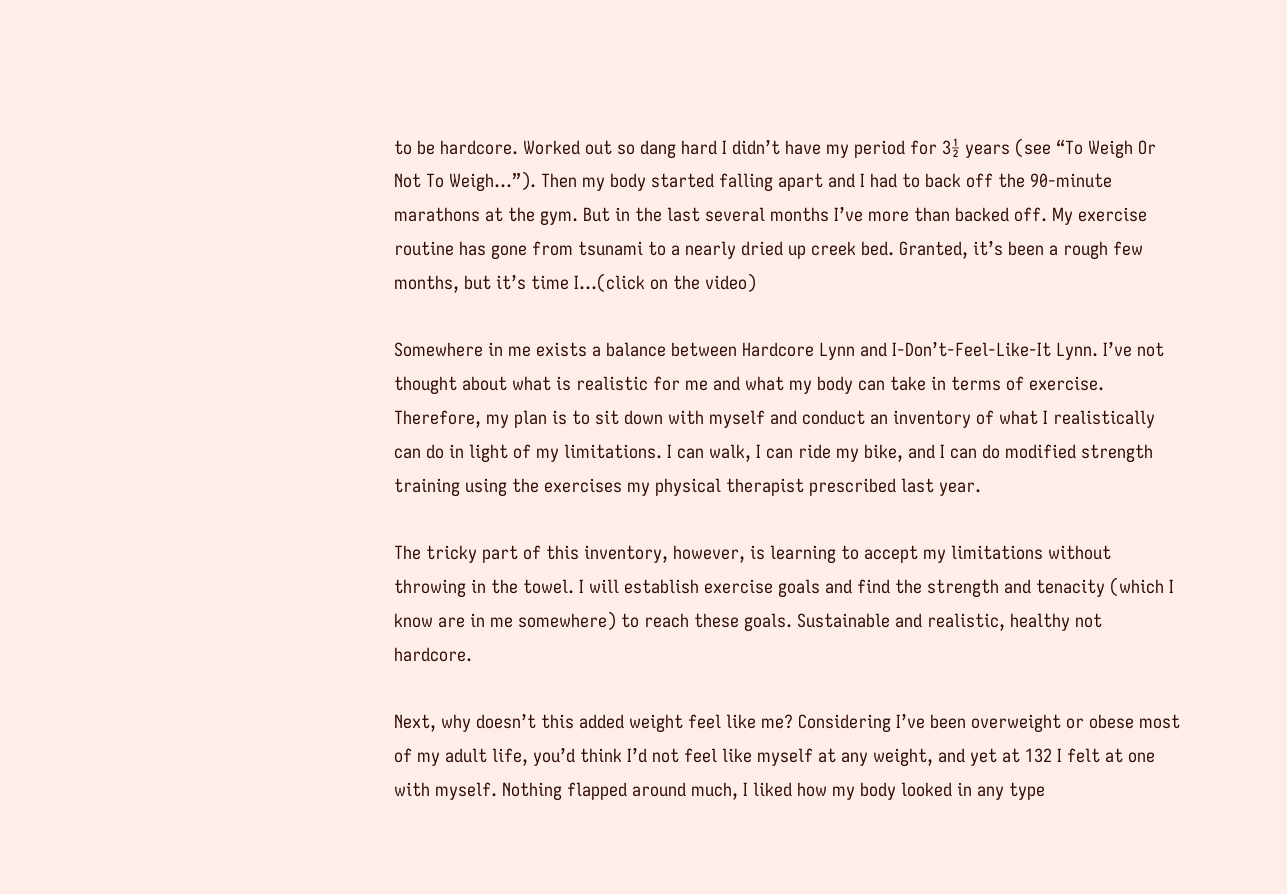to be hardcore. Worked out so dang hard I didn’t have my period for 3½ years (see “To Weigh Or Not To Weigh…”). Then my body started falling apart and I had to back off the 90-minute marathons at the gym. But in the last several months I’ve more than backed off. My exercise routine has gone from tsunami to a nearly dried up creek bed. Granted, it’s been a rough few months, but it’s time I…(click on the video)

Somewhere in me exists a balance between Hardcore Lynn and I-Don’t-Feel-Like-It Lynn. I’ve not thought about what is realistic for me and what my body can take in terms of exercise. Therefore, my plan is to sit down with myself and conduct an inventory of what I realistically can do in light of my limitations. I can walk, I can ride my bike, and I can do modified strength training using the exercises my physical therapist prescribed last year.

The tricky part of this inventory, however, is learning to accept my limitations without throwing in the towel. I will establish exercise goals and find the strength and tenacity (which I know are in me somewhere) to reach these goals. Sustainable and realistic, healthy not hardcore.

Next, why doesn’t this added weight feel like me? Considering I’ve been overweight or obese most of my adult life, you’d think I’d not feel like myself at any weight, and yet at 132 I felt at one with myself. Nothing flapped around much, I liked how my body looked in any type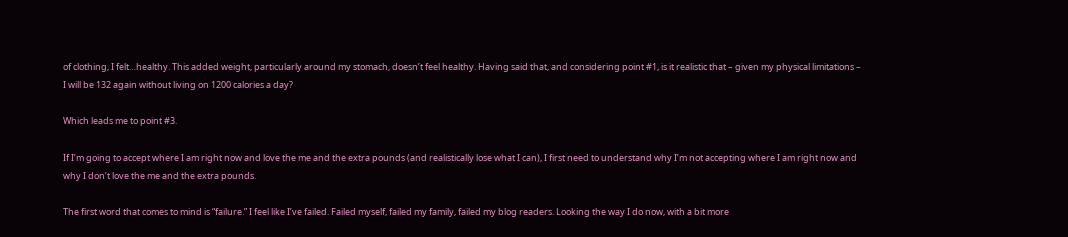of clothing, I felt…healthy. This added weight, particularly around my stomach, doesn’t feel healthy. Having said that, and considering point #1, is it realistic that – given my physical limitations – I will be 132 again without living on 1200 calories a day?

Which leads me to point #3.

If I’m going to accept where I am right now and love the me and the extra pounds (and realistically lose what I can), I first need to understand why I’m not accepting where I am right now and why I don’t love the me and the extra pounds.

The first word that comes to mind is “failure.” I feel like I’ve failed. Failed myself, failed my family, failed my blog readers. Looking the way I do now, with a bit more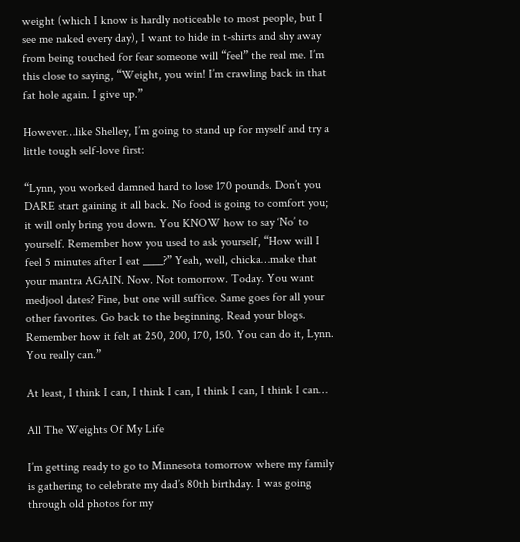weight (which I know is hardly noticeable to most people, but I see me naked every day), I want to hide in t-shirts and shy away from being touched for fear someone will “feel” the real me. I’m this close to saying, “Weight, you win! I’m crawling back in that fat hole again. I give up.”

However…like Shelley, I’m going to stand up for myself and try a little tough self-love first:

“Lynn, you worked damned hard to lose 170 pounds. Don’t you DARE start gaining it all back. No food is going to comfort you; it will only bring you down. You KNOW how to say ‘No’ to yourself. Remember how you used to ask yourself, “How will I feel 5 minutes after I eat ____?” Yeah, well, chicka…make that your mantra AGAIN. Now. Not tomorrow. Today. You want medjool dates? Fine, but one will suffice. Same goes for all your other favorites. Go back to the beginning. Read your blogs. Remember how it felt at 250, 200, 170, 150. You can do it, Lynn. You really can.”

At least, I think I can, I think I can, I think I can, I think I can…

All The Weights Of My Life

I’m getting ready to go to Minnesota tomorrow where my family is gathering to celebrate my dad’s 80th birthday. I was going through old photos for my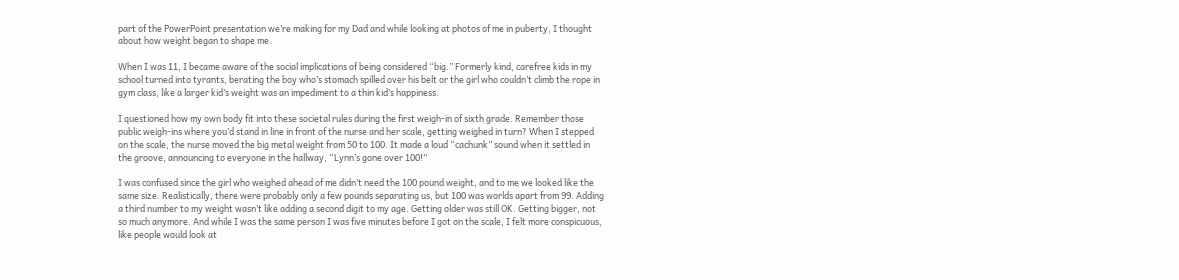part of the PowerPoint presentation we’re making for my Dad and while looking at photos of me in puberty, I thought about how weight began to shape me.

When I was 11, I became aware of the social implications of being considered “big.” Formerly kind, carefree kids in my school turned into tyrants, berating the boy who’s stomach spilled over his belt or the girl who couldn’t climb the rope in gym class, like a larger kid’s weight was an impediment to a thin kid’s happiness.

I questioned how my own body fit into these societal rules during the first weigh-in of sixth grade. Remember those public weigh-ins where you’d stand in line in front of the nurse and her scale, getting weighed in turn? When I stepped on the scale, the nurse moved the big metal weight from 50 to 100. It made a loud “cachunk” sound when it settled in the groove, announcing to everyone in the hallway, “Lynn’s gone over 100!”

I was confused since the girl who weighed ahead of me didn’t need the 100 pound weight, and to me we looked like the same size. Realistically, there were probably only a few pounds separating us, but 100 was worlds apart from 99. Adding a third number to my weight wasn’t like adding a second digit to my age. Getting older was still OK. Getting bigger, not so much anymore. And while I was the same person I was five minutes before I got on the scale, I felt more conspicuous, like people would look at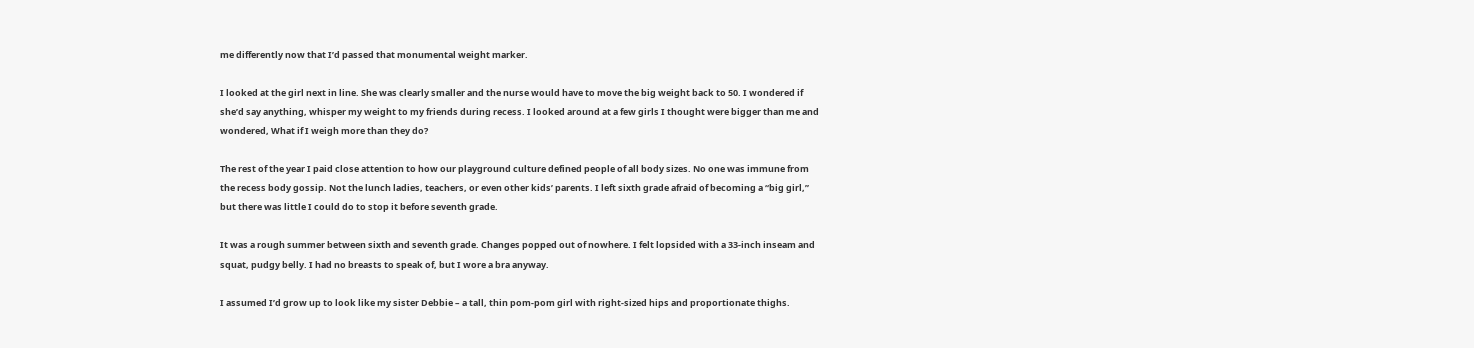me differently now that I’d passed that monumental weight marker.

I looked at the girl next in line. She was clearly smaller and the nurse would have to move the big weight back to 50. I wondered if she’d say anything, whisper my weight to my friends during recess. I looked around at a few girls I thought were bigger than me and wondered, What if I weigh more than they do?

The rest of the year I paid close attention to how our playground culture defined people of all body sizes. No one was immune from the recess body gossip. Not the lunch ladies, teachers, or even other kids’ parents. I left sixth grade afraid of becoming a “big girl,” but there was little I could do to stop it before seventh grade.

It was a rough summer between sixth and seventh grade. Changes popped out of nowhere. I felt lopsided with a 33-inch inseam and squat, pudgy belly. I had no breasts to speak of, but I wore a bra anyway.

I assumed I’d grow up to look like my sister Debbie – a tall, thin pom-pom girl with right-sized hips and proportionate thighs.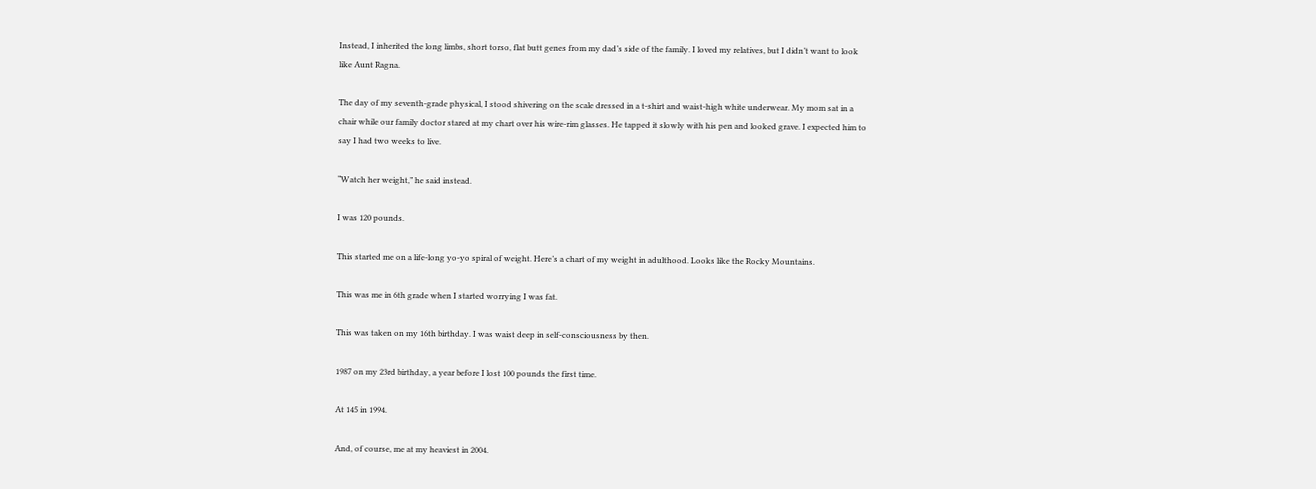Instead, I inherited the long limbs, short torso, flat butt genes from my dad’s side of the family. I loved my relatives, but I didn’t want to look like Aunt Ragna.

The day of my seventh-grade physical, I stood shivering on the scale dressed in a t-shirt and waist-high white underwear. My mom sat in a chair while our family doctor stared at my chart over his wire-rim glasses. He tapped it slowly with his pen and looked grave. I expected him to say I had two weeks to live.

“Watch her weight,” he said instead.

I was 120 pounds.

This started me on a life-long yo-yo spiral of weight. Here’s a chart of my weight in adulthood. Looks like the Rocky Mountains.

This was me in 6th grade when I started worrying I was fat.

This was taken on my 16th birthday. I was waist deep in self-consciousness by then.

1987 on my 23rd birthday, a year before I lost 100 pounds the first time.

At 145 in 1994.

And, of course, me at my heaviest in 2004.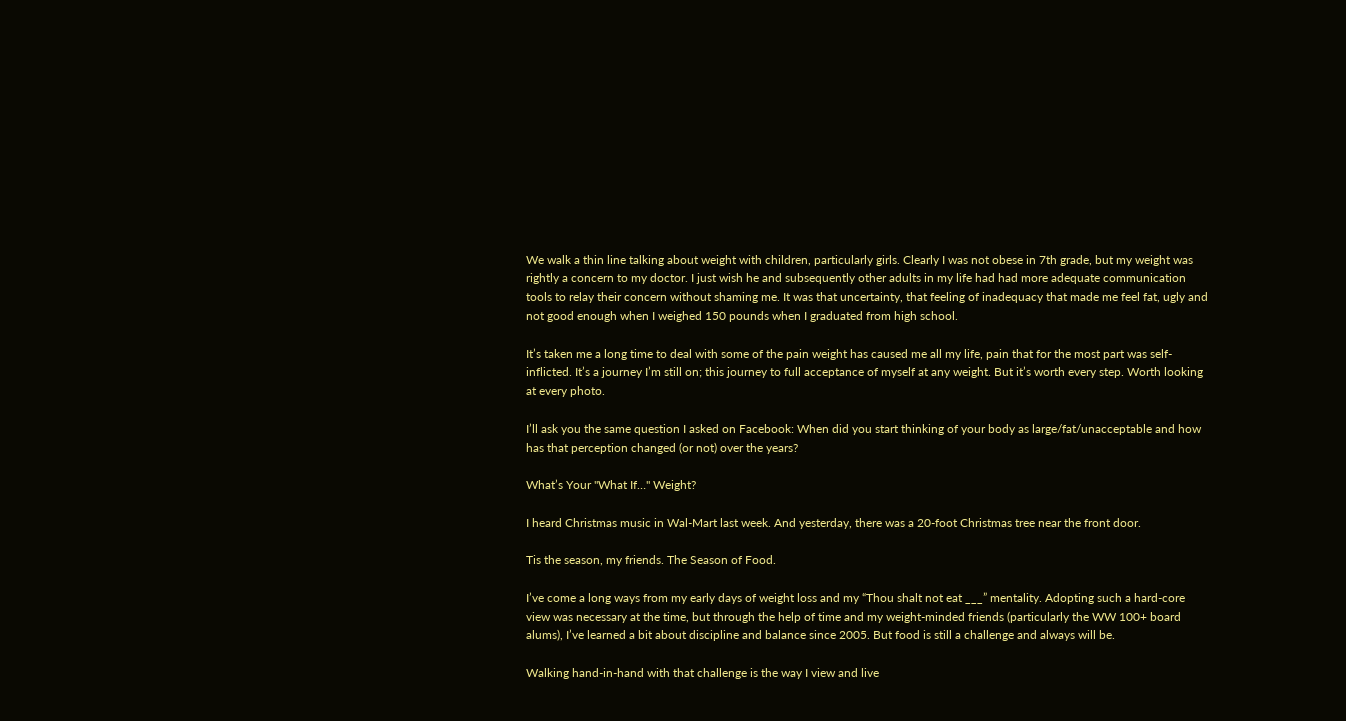We walk a thin line talking about weight with children, particularly girls. Clearly I was not obese in 7th grade, but my weight was rightly a concern to my doctor. I just wish he and subsequently other adults in my life had had more adequate communication tools to relay their concern without shaming me. It was that uncertainty, that feeling of inadequacy that made me feel fat, ugly and not good enough when I weighed 150 pounds when I graduated from high school.

It’s taken me a long time to deal with some of the pain weight has caused me all my life, pain that for the most part was self-inflicted. It’s a journey I’m still on; this journey to full acceptance of myself at any weight. But it’s worth every step. Worth looking at every photo.

I’ll ask you the same question I asked on Facebook: When did you start thinking of your body as large/fat/unacceptable and how has that perception changed (or not) over the years?

What’s Your "What If…" Weight?

I heard Christmas music in Wal-Mart last week. And yesterday, there was a 20-foot Christmas tree near the front door.

Tis the season, my friends. The Season of Food.

I’ve come a long ways from my early days of weight loss and my “Thou shalt not eat ___” mentality. Adopting such a hard-core view was necessary at the time, but through the help of time and my weight-minded friends (particularly the WW 100+ board alums), I’ve learned a bit about discipline and balance since 2005. But food is still a challenge and always will be.

Walking hand-in-hand with that challenge is the way I view and live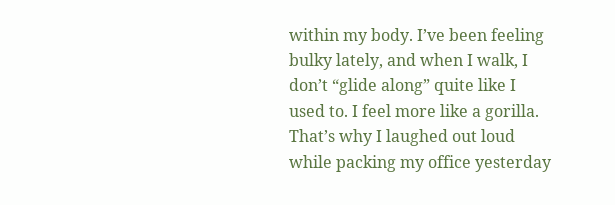within my body. I’ve been feeling bulky lately, and when I walk, I don’t “glide along” quite like I used to. I feel more like a gorilla. That’s why I laughed out loud while packing my office yesterday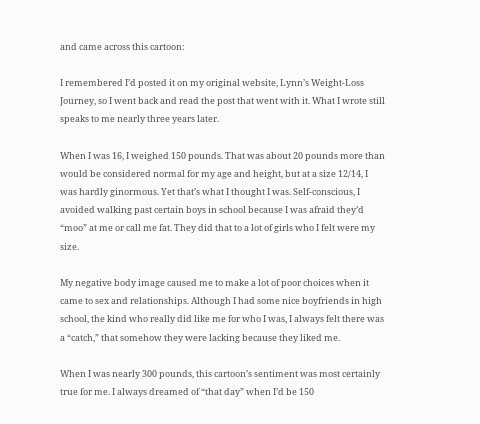and came across this cartoon:

I remembered I’d posted it on my original website, Lynn’s Weight-Loss Journey, so I went back and read the post that went with it. What I wrote still speaks to me nearly three years later.

When I was 16, I weighed 150 pounds. That was about 20 pounds more than would be considered normal for my age and height, but at a size 12/14, I was hardly ginormous. Yet that’s what I thought I was. Self-conscious, I avoided walking past certain boys in school because I was afraid they’d “moo” at me or call me fat. They did that to a lot of girls who I felt were my size.

My negative body image caused me to make a lot of poor choices when it came to sex and relationships. Although I had some nice boyfriends in high school, the kind who really did like me for who I was, I always felt there was a “catch,” that somehow they were lacking because they liked me.

When I was nearly 300 pounds, this cartoon’s sentiment was most certainly true for me. I always dreamed of “that day” when I’d be 150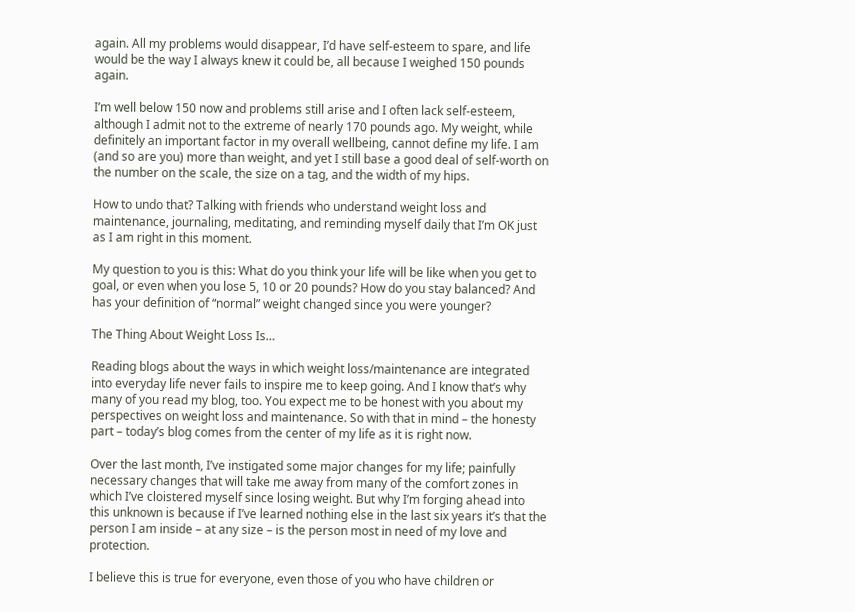again. All my problems would disappear, I’d have self-esteem to spare, and life would be the way I always knew it could be, all because I weighed 150 pounds again.

I’m well below 150 now and problems still arise and I often lack self-esteem, although I admit not to the extreme of nearly 170 pounds ago. My weight, while definitely an important factor in my overall wellbeing, cannot define my life. I am (and so are you) more than weight, and yet I still base a good deal of self-worth on the number on the scale, the size on a tag, and the width of my hips.

How to undo that? Talking with friends who understand weight loss and maintenance, journaling, meditating, and reminding myself daily that I’m OK just as I am right in this moment.

My question to you is this: What do you think your life will be like when you get to goal, or even when you lose 5, 10 or 20 pounds? How do you stay balanced? And has your definition of “normal” weight changed since you were younger?

The Thing About Weight Loss Is…

Reading blogs about the ways in which weight loss/maintenance are integrated into everyday life never fails to inspire me to keep going. And I know that’s why many of you read my blog, too. You expect me to be honest with you about my perspectives on weight loss and maintenance. So with that in mind – the honesty part – today’s blog comes from the center of my life as it is right now.

Over the last month, I’ve instigated some major changes for my life; painfully necessary changes that will take me away from many of the comfort zones in which I’ve cloistered myself since losing weight. But why I’m forging ahead into this unknown is because if I’ve learned nothing else in the last six years it’s that the person I am inside – at any size – is the person most in need of my love and protection.

I believe this is true for everyone, even those of you who have children or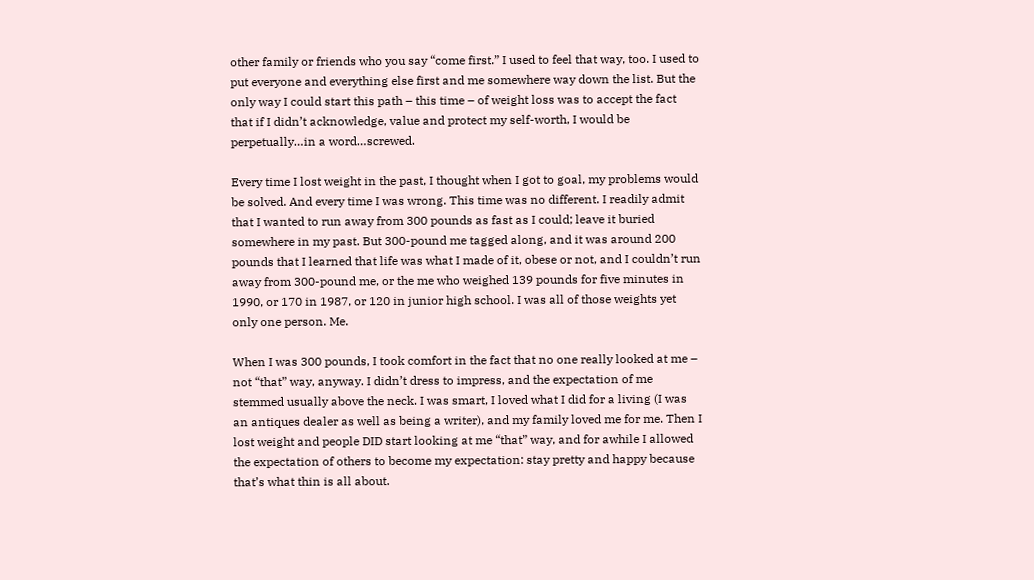other family or friends who you say “come first.” I used to feel that way, too. I used to put everyone and everything else first and me somewhere way down the list. But the only way I could start this path – this time – of weight loss was to accept the fact that if I didn’t acknowledge, value and protect my self-worth, I would be perpetually…in a word…screwed.

Every time I lost weight in the past, I thought when I got to goal, my problems would be solved. And every time I was wrong. This time was no different. I readily admit that I wanted to run away from 300 pounds as fast as I could; leave it buried somewhere in my past. But 300-pound me tagged along, and it was around 200 pounds that I learned that life was what I made of it, obese or not, and I couldn’t run away from 300-pound me, or the me who weighed 139 pounds for five minutes in 1990, or 170 in 1987, or 120 in junior high school. I was all of those weights yet only one person. Me.

When I was 300 pounds, I took comfort in the fact that no one really looked at me – not “that” way, anyway. I didn’t dress to impress, and the expectation of me stemmed usually above the neck. I was smart, I loved what I did for a living (I was an antiques dealer as well as being a writer), and my family loved me for me. Then I lost weight and people DID start looking at me “that” way, and for awhile I allowed the expectation of others to become my expectation: stay pretty and happy because that’s what thin is all about.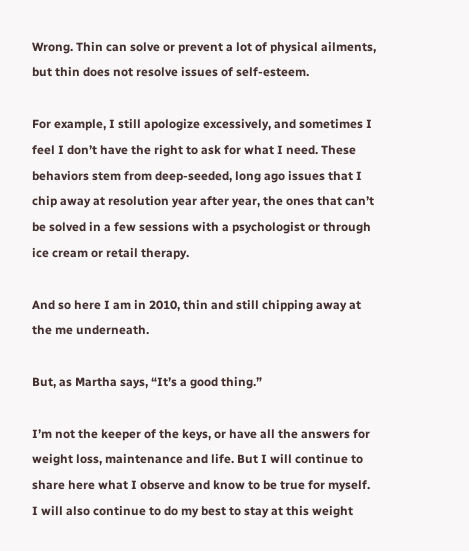Wrong. Thin can solve or prevent a lot of physical ailments, but thin does not resolve issues of self-esteem.

For example, I still apologize excessively, and sometimes I feel I don’t have the right to ask for what I need. These behaviors stem from deep-seeded, long ago issues that I chip away at resolution year after year, the ones that can’t be solved in a few sessions with a psychologist or through ice cream or retail therapy.

And so here I am in 2010, thin and still chipping away at the me underneath.

But, as Martha says, “It’s a good thing.”

I’m not the keeper of the keys, or have all the answers for weight loss, maintenance and life. But I will continue to share here what I observe and know to be true for myself. I will also continue to do my best to stay at this weight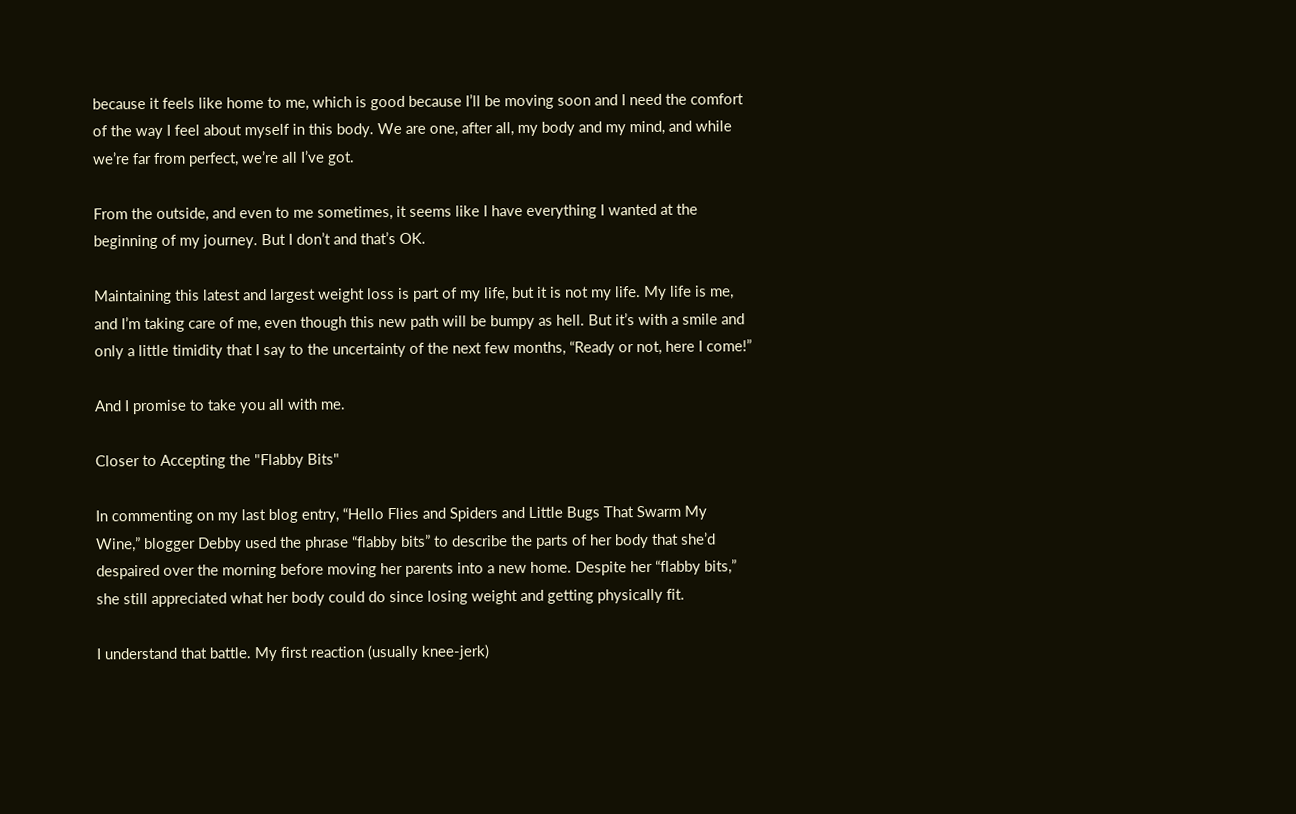because it feels like home to me, which is good because I’ll be moving soon and I need the comfort of the way I feel about myself in this body. We are one, after all, my body and my mind, and while we’re far from perfect, we’re all I’ve got.

From the outside, and even to me sometimes, it seems like I have everything I wanted at the beginning of my journey. But I don’t and that’s OK.

Maintaining this latest and largest weight loss is part of my life, but it is not my life. My life is me, and I’m taking care of me, even though this new path will be bumpy as hell. But it’s with a smile and only a little timidity that I say to the uncertainty of the next few months, “Ready or not, here I come!”

And I promise to take you all with me.

Closer to Accepting the "Flabby Bits"

In commenting on my last blog entry, “Hello Flies and Spiders and Little Bugs That Swarm My Wine,” blogger Debby used the phrase “flabby bits” to describe the parts of her body that she’d despaired over the morning before moving her parents into a new home. Despite her “flabby bits,” she still appreciated what her body could do since losing weight and getting physically fit.

I understand that battle. My first reaction (usually knee-jerk)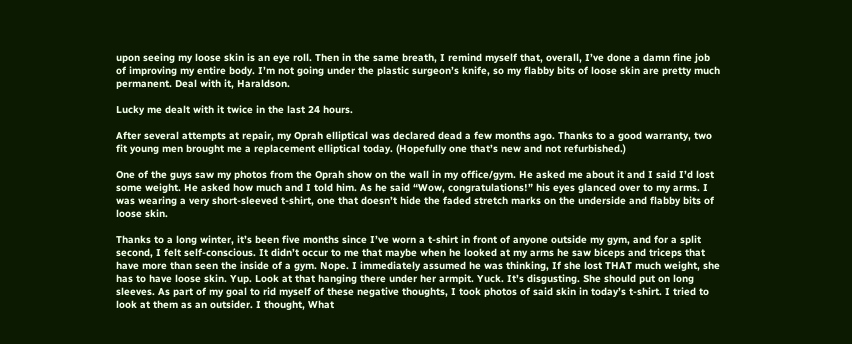upon seeing my loose skin is an eye roll. Then in the same breath, I remind myself that, overall, I’ve done a damn fine job of improving my entire body. I’m not going under the plastic surgeon’s knife, so my flabby bits of loose skin are pretty much permanent. Deal with it, Haraldson.

Lucky me dealt with it twice in the last 24 hours.

After several attempts at repair, my Oprah elliptical was declared dead a few months ago. Thanks to a good warranty, two fit young men brought me a replacement elliptical today. (Hopefully one that’s new and not refurbished.)

One of the guys saw my photos from the Oprah show on the wall in my office/gym. He asked me about it and I said I’d lost some weight. He asked how much and I told him. As he said “Wow, congratulations!” his eyes glanced over to my arms. I was wearing a very short-sleeved t-shirt, one that doesn’t hide the faded stretch marks on the underside and flabby bits of loose skin.

Thanks to a long winter, it’s been five months since I’ve worn a t-shirt in front of anyone outside my gym, and for a split second, I felt self-conscious. It didn’t occur to me that maybe when he looked at my arms he saw biceps and triceps that have more than seen the inside of a gym. Nope. I immediately assumed he was thinking, If she lost THAT much weight, she has to have loose skin. Yup. Look at that hanging there under her armpit. Yuck. It’s disgusting. She should put on long sleeves. As part of my goal to rid myself of these negative thoughts, I took photos of said skin in today’s t-shirt. I tried to look at them as an outsider. I thought, What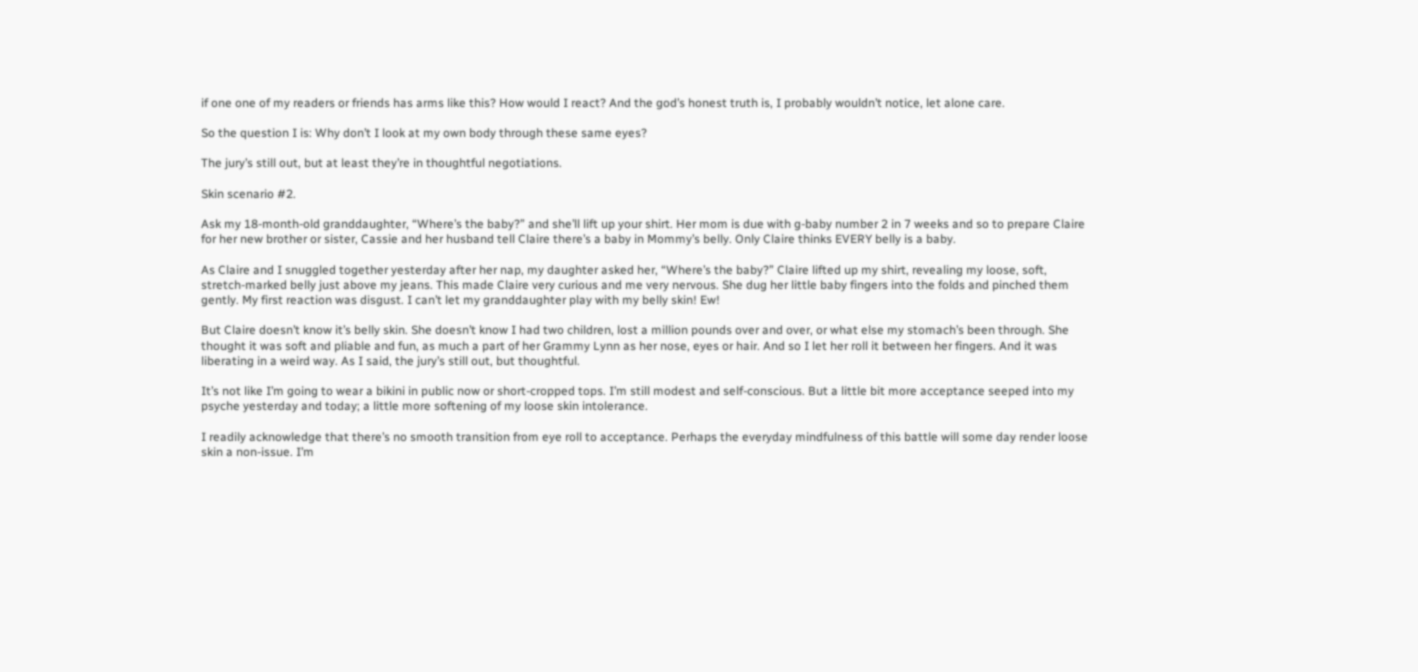if one one of my readers or friends has arms like this? How would I react? And the god’s honest truth is, I probably wouldn’t notice, let alone care.

So the question I is: Why don’t I look at my own body through these same eyes?

The jury’s still out, but at least they’re in thoughtful negotiations.

Skin scenario #2.

Ask my 18-month-old granddaughter, “Where’s the baby?” and she’ll lift up your shirt. Her mom is due with g-baby number 2 in 7 weeks and so to prepare Claire for her new brother or sister, Cassie and her husband tell Claire there’s a baby in Mommy’s belly. Only Claire thinks EVERY belly is a baby.

As Claire and I snuggled together yesterday after her nap, my daughter asked her, “Where’s the baby?” Claire lifted up my shirt, revealing my loose, soft, stretch-marked belly just above my jeans. This made Claire very curious and me very nervous. She dug her little baby fingers into the folds and pinched them gently. My first reaction was disgust. I can’t let my granddaughter play with my belly skin! Ew!

But Claire doesn’t know it’s belly skin. She doesn’t know I had two children, lost a million pounds over and over, or what else my stomach’s been through. She thought it was soft and pliable and fun, as much a part of her Grammy Lynn as her nose, eyes or hair. And so I let her roll it between her fingers. And it was liberating in a weird way. As I said, the jury’s still out, but thoughtful.

It’s not like I’m going to wear a bikini in public now or short-cropped tops. I’m still modest and self-conscious. But a little bit more acceptance seeped into my psyche yesterday and today; a little more softening of my loose skin intolerance.

I readily acknowledge that there’s no smooth transition from eye roll to acceptance. Perhaps the everyday mindfulness of this battle will some day render loose skin a non-issue. I’m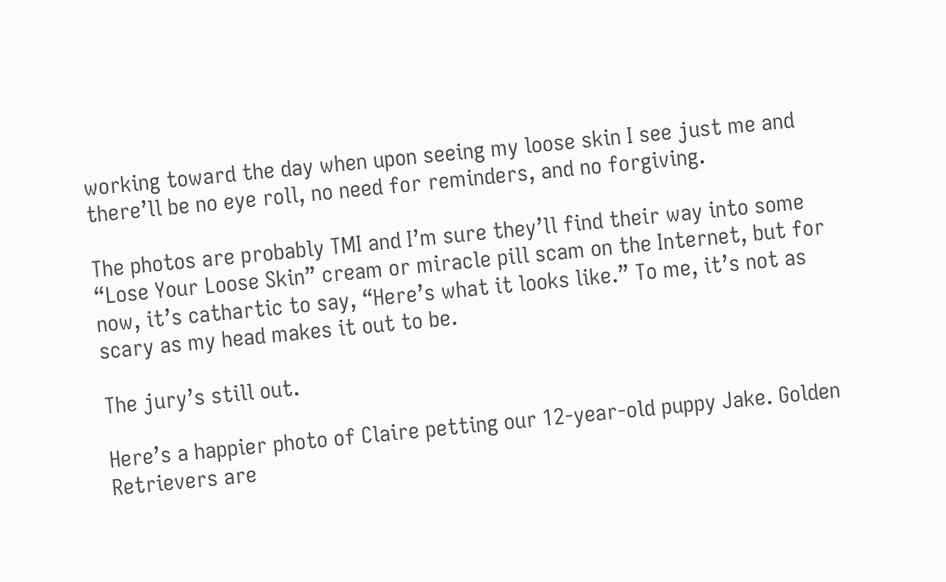working toward the day when upon seeing my loose skin I see just me and there’ll be no eye roll, no need for reminders, and no forgiving.

The photos are probably TMI and I’m sure they’ll find their way into some “Lose Your Loose Skin” cream or miracle pill scam on the Internet, but for now, it’s cathartic to say, “Here’s what it looks like.” To me, it’s not as scary as my head makes it out to be.

The jury’s still out.

Here’s a happier photo of Claire petting our 12-year-old puppy Jake. Golden Retrievers are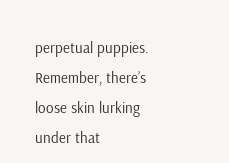perpetual puppies. Remember, there’s loose skin lurking under that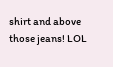shirt and above those jeans! LOL